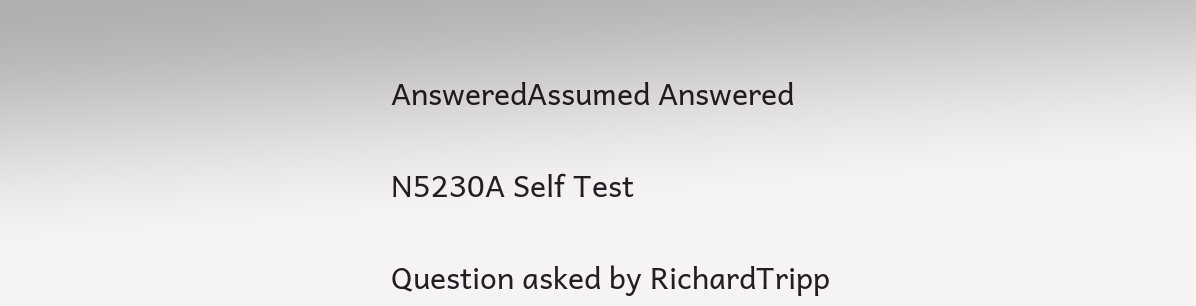AnsweredAssumed Answered

N5230A Self Test

Question asked by RichardTripp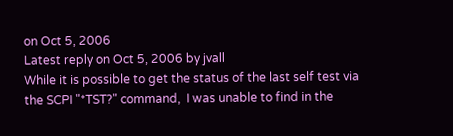on Oct 5, 2006
Latest reply on Oct 5, 2006 by jvall
While it is possible to get the status of the last self test via the SCPI "*TST?" command,  I was unable to find in the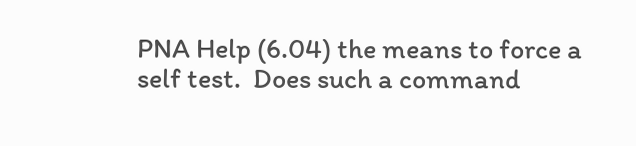PNA Help (6.04) the means to force a self test.  Does such a command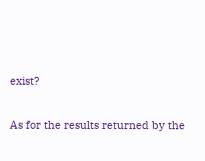exist?

As for the results returned by the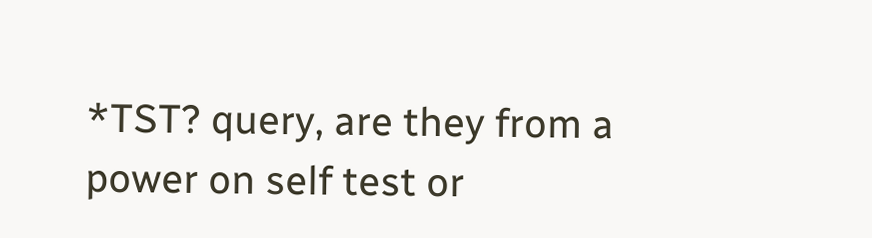*TST? query, are they from a power on self test or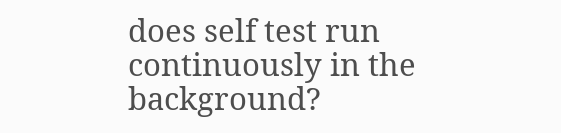does self test run continuously in the background?